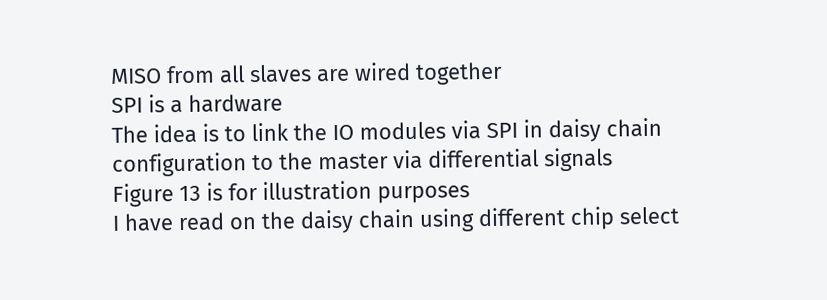MISO from all slaves are wired together
SPI is a hardware
The idea is to link the IO modules via SPI in daisy chain configuration to the master via differential signals
Figure 13 is for illustration purposes
I have read on the daisy chain using different chip select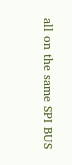all on the same SPI BUS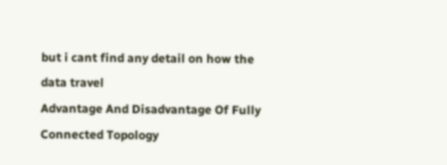but i cant find any detail on how the data travel
Advantage And Disadvantage Of Fully Connected Topology